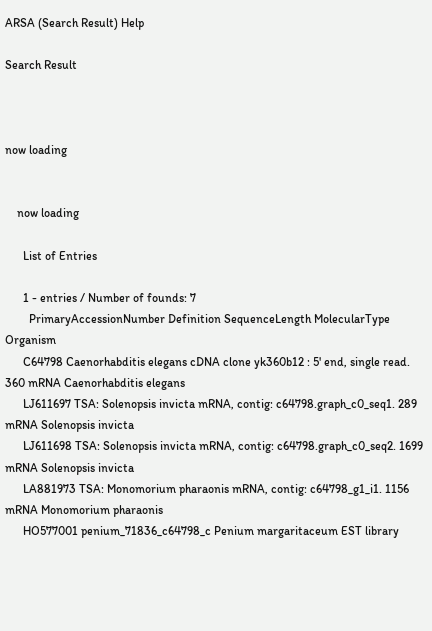ARSA (Search Result) Help

Search Result



now loading


    now loading

      List of Entries

      1 - entries / Number of founds: 7
        PrimaryAccessionNumber Definition SequenceLength MolecularType Organism
      C64798 Caenorhabditis elegans cDNA clone yk360b12 : 5' end, single read. 360 mRNA Caenorhabditis elegans
      LJ611697 TSA: Solenopsis invicta mRNA, contig: c64798.graph_c0_seq1. 289 mRNA Solenopsis invicta
      LJ611698 TSA: Solenopsis invicta mRNA, contig: c64798.graph_c0_seq2. 1699 mRNA Solenopsis invicta
      LA881973 TSA: Monomorium pharaonis mRNA, contig: c64798_g1_i1. 1156 mRNA Monomorium pharaonis
      HO577001 penium_71836_c64798_c Penium margaritaceum EST library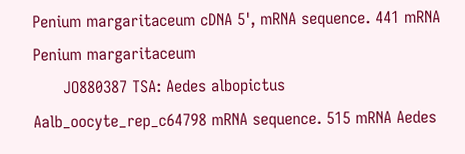Penium margaritaceum cDNA 5', mRNA sequence. 441 mRNA Penium margaritaceum
      JO880387 TSA: Aedes albopictus Aalb_oocyte_rep_c64798 mRNA sequence. 515 mRNA Aedes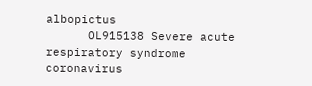albopictus
      OL915138 Severe acute respiratory syndrome coronavirus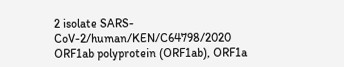2 isolate SARS-CoV-2/human/KEN/C64798/2020 ORF1ab polyprotein (ORF1ab), ORF1a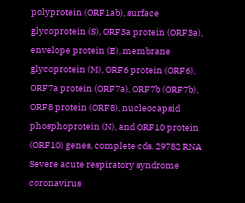polyprotein (ORF1ab), surface glycoprotein (S), ORF3a protein (ORF3a), envelope protein (E), membrane glycoprotein (M), ORF6 protein (ORF6), ORF7a protein (ORF7a), ORF7b (ORF7b), ORF8 protein (ORF8), nucleocapsid phosphoprotein (N), and ORF10 protein (ORF10) genes, complete cds. 29782 RNA Severe acute respiratory syndrome coronavirus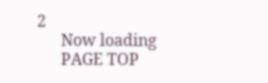2
      Now loading
      PAGE TOP